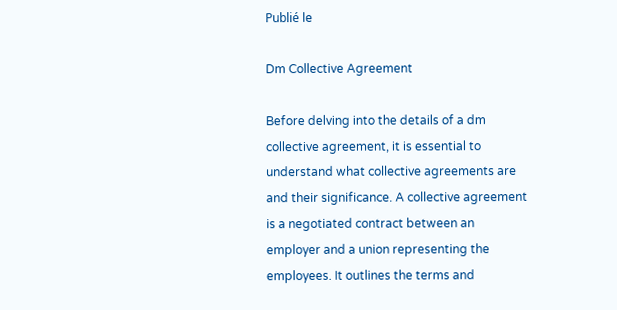Publié le

Dm Collective Agreement

Before delving into the details of a dm collective agreement, it is essential to understand what collective agreements are and their significance. A collective agreement is a negotiated contract between an employer and a union representing the employees. It outlines the terms and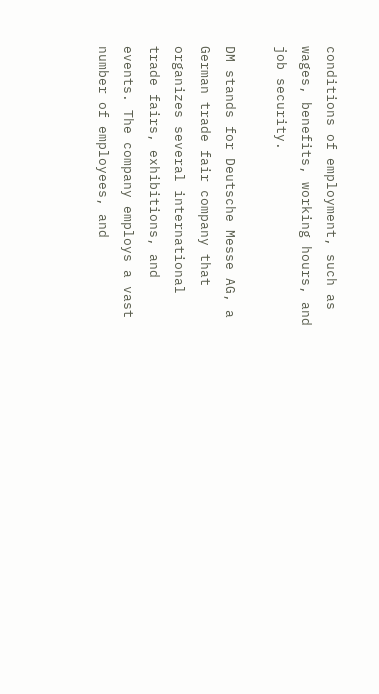conditions of employment, such as wages, benefits, working hours, and job security.

DM stands for Deutsche Messe AG, a German trade fair company that organizes several international trade fairs, exhibitions, and events. The company employs a vast number of employees, and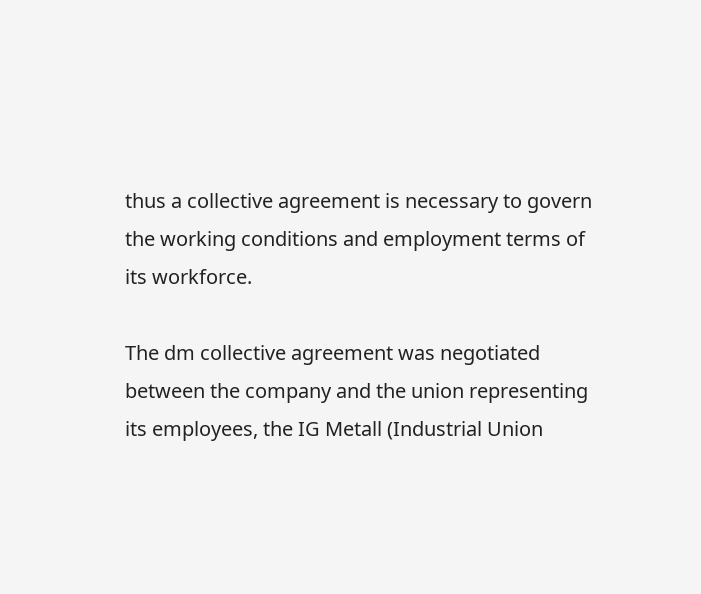thus a collective agreement is necessary to govern the working conditions and employment terms of its workforce.

The dm collective agreement was negotiated between the company and the union representing its employees, the IG Metall (Industrial Union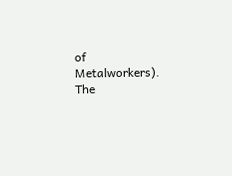of Metalworkers). The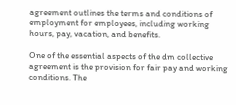agreement outlines the terms and conditions of employment for employees, including working hours, pay, vacation, and benefits.

One of the essential aspects of the dm collective agreement is the provision for fair pay and working conditions. The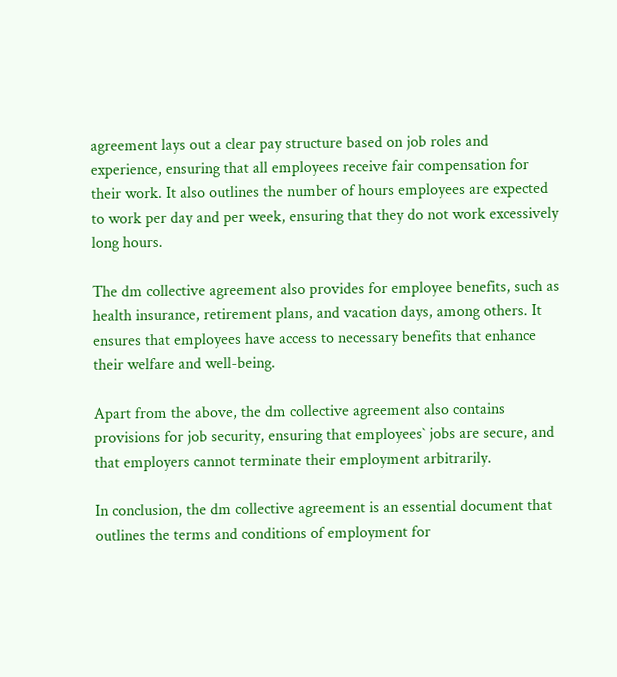agreement lays out a clear pay structure based on job roles and experience, ensuring that all employees receive fair compensation for their work. It also outlines the number of hours employees are expected to work per day and per week, ensuring that they do not work excessively long hours.

The dm collective agreement also provides for employee benefits, such as health insurance, retirement plans, and vacation days, among others. It ensures that employees have access to necessary benefits that enhance their welfare and well-being.

Apart from the above, the dm collective agreement also contains provisions for job security, ensuring that employees` jobs are secure, and that employers cannot terminate their employment arbitrarily.

In conclusion, the dm collective agreement is an essential document that outlines the terms and conditions of employment for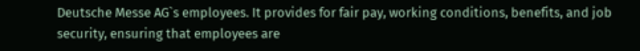Deutsche Messe AG`s employees. It provides for fair pay, working conditions, benefits, and job security, ensuring that employees are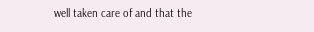well taken care of and that the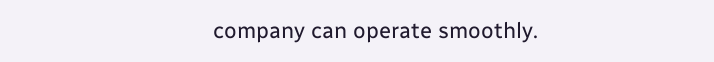company can operate smoothly.